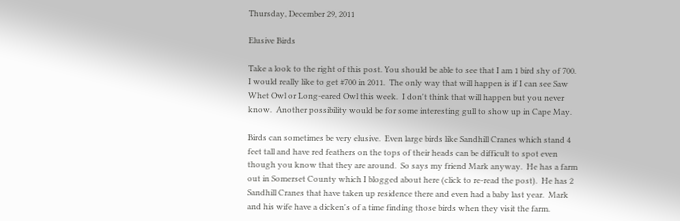Thursday, December 29, 2011

Elusive Birds

Take a look to the right of this post. You should be able to see that I am 1 bird shy of 700.  I would really like to get #700 in 2011.  The only way that will happen is if I can see Saw Whet Owl or Long-eared Owl this week.  I don't think that will happen but you never know.  Another possibility would be for some interesting gull to show up in Cape May.

Birds can sometimes be very elusive.  Even large birds like Sandhill Cranes which stand 4 feet tall and have red feathers on the tops of their heads can be difficult to spot even though you know that they are around.  So says my friend Mark anyway.  He has a farm out in Somerset County which I blogged about here (click to re-read the post).  He has 2 Sandhill Cranes that have taken up residence there and even had a baby last year.  Mark and his wife have a dicken's of a time finding those birds when they visit the farm.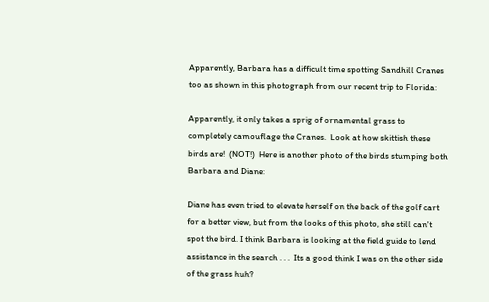Apparently, Barbara has a difficult time spotting Sandhill Cranes too as shown in this photograph from our recent trip to Florida:

Apparently, it only takes a sprig of ornamental grass to completely camouflage the Cranes.  Look at how skittish these birds are!  (NOT!)  Here is another photo of the birds stumping both Barbara and Diane:

Diane has even tried to elevate herself on the back of the golf cart for a better view, but from the looks of this photo, she still can't spot the bird. I think Barbara is looking at the field guide to lend assistance in the search . . .  Its a good think I was on the other side of the grass huh?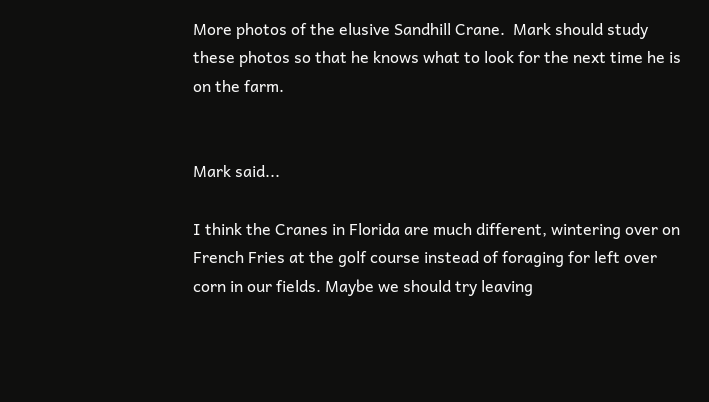More photos of the elusive Sandhill Crane.  Mark should study these photos so that he knows what to look for the next time he is on the farm.


Mark said...

I think the Cranes in Florida are much different, wintering over on French Fries at the golf course instead of foraging for left over corn in our fields. Maybe we should try leaving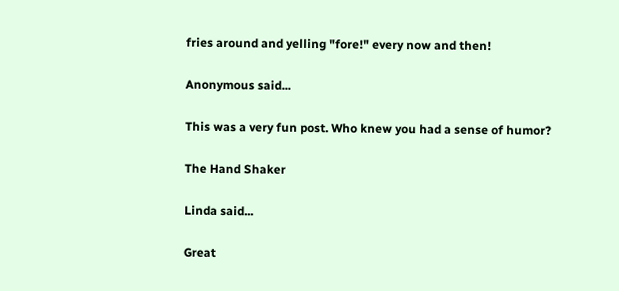fries around and yelling "fore!" every now and then!

Anonymous said...

This was a very fun post. Who knew you had a sense of humor?

The Hand Shaker

Linda said...

Great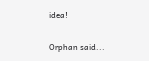idea!

Orphan said...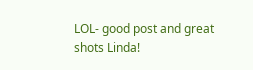LOL- good post and great shots Linda!